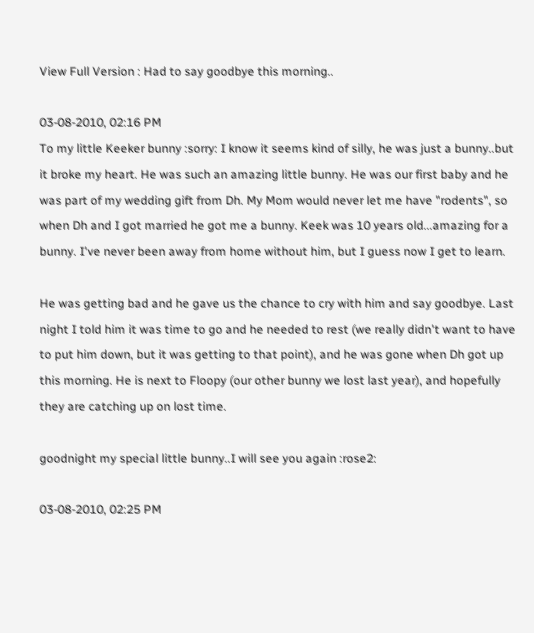View Full Version : Had to say goodbye this morning..

03-08-2010, 02:16 PM
To my little Keeker bunny :sorry: I know it seems kind of silly, he was just a bunny..but it broke my heart. He was such an amazing little bunny. He was our first baby and he was part of my wedding gift from Dh. My Mom would never let me have "rodents", so when Dh and I got married he got me a bunny. Keek was 10 years old...amazing for a bunny. I've never been away from home without him, but I guess now I get to learn.

He was getting bad and he gave us the chance to cry with him and say goodbye. Last night I told him it was time to go and he needed to rest (we really didn't want to have to put him down, but it was getting to that point), and he was gone when Dh got up this morning. He is next to Floopy (our other bunny we lost last year), and hopefully they are catching up on lost time.

goodnight my special little bunny..I will see you again :rose2:

03-08-2010, 02:25 PM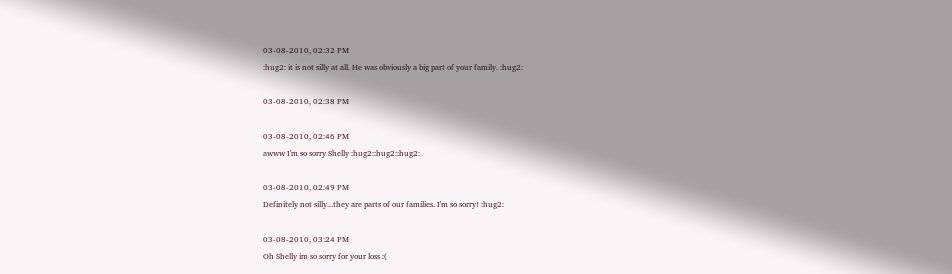03-08-2010, 02:32 PM
:hug2: it is not silly at all. He was obviously a big part of your family. :hug2:

03-08-2010, 02:38 PM

03-08-2010, 02:46 PM
awww I'm so sorry Shelly :hug2::hug2::hug2:

03-08-2010, 02:49 PM
Definitely not silly...they are parts of our families. I'm so sorry! :hug2:

03-08-2010, 03:24 PM
Oh Shelly im so sorry for your loss :(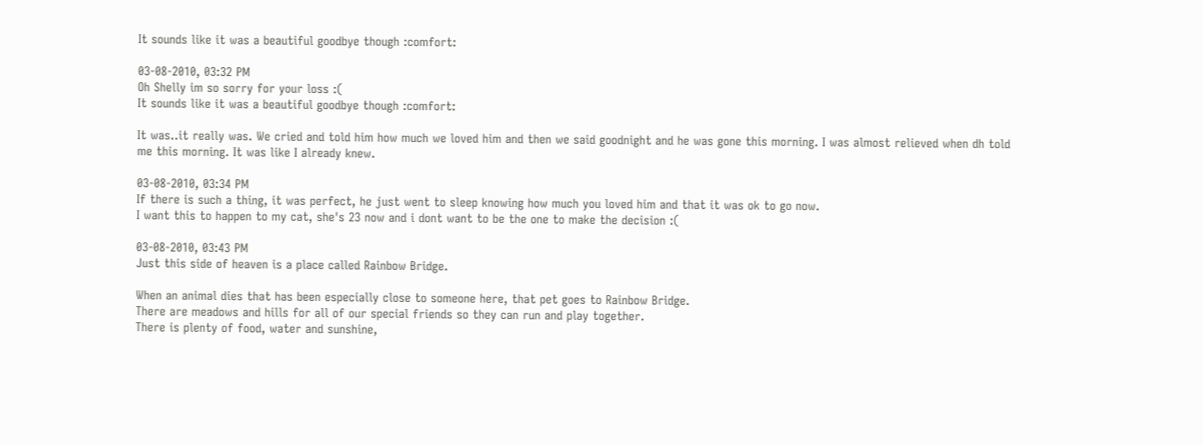It sounds like it was a beautiful goodbye though :comfort:

03-08-2010, 03:32 PM
Oh Shelly im so sorry for your loss :(
It sounds like it was a beautiful goodbye though :comfort:

It was..it really was. We cried and told him how much we loved him and then we said goodnight and he was gone this morning. I was almost relieved when dh told me this morning. It was like I already knew.

03-08-2010, 03:34 PM
If there is such a thing, it was perfect, he just went to sleep knowing how much you loved him and that it was ok to go now.
I want this to happen to my cat, she's 23 now and i dont want to be the one to make the decision :(

03-08-2010, 03:43 PM
Just this side of heaven is a place called Rainbow Bridge.

When an animal dies that has been especially close to someone here, that pet goes to Rainbow Bridge.
There are meadows and hills for all of our special friends so they can run and play together.
There is plenty of food, water and sunshine,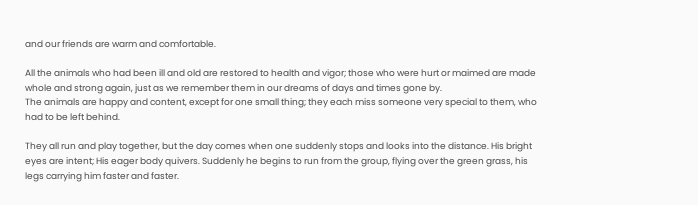and our friends are warm and comfortable.

All the animals who had been ill and old are restored to health and vigor; those who were hurt or maimed are made whole and strong again, just as we remember them in our dreams of days and times gone by.
The animals are happy and content, except for one small thing; they each miss someone very special to them, who had to be left behind.

They all run and play together, but the day comes when one suddenly stops and looks into the distance. His bright eyes are intent; His eager body quivers. Suddenly he begins to run from the group, flying over the green grass, his legs carrying him faster and faster.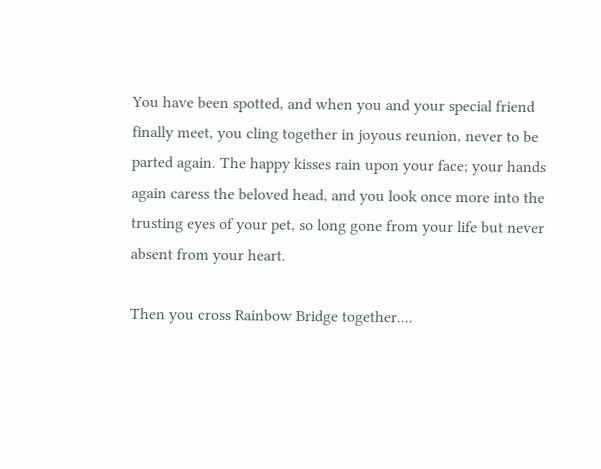You have been spotted, and when you and your special friend finally meet, you cling together in joyous reunion, never to be parted again. The happy kisses rain upon your face; your hands again caress the beloved head, and you look once more into the trusting eyes of your pet, so long gone from your life but never absent from your heart.

Then you cross Rainbow Bridge together....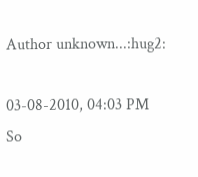Author unknown...:hug2:

03-08-2010, 04:03 PM
So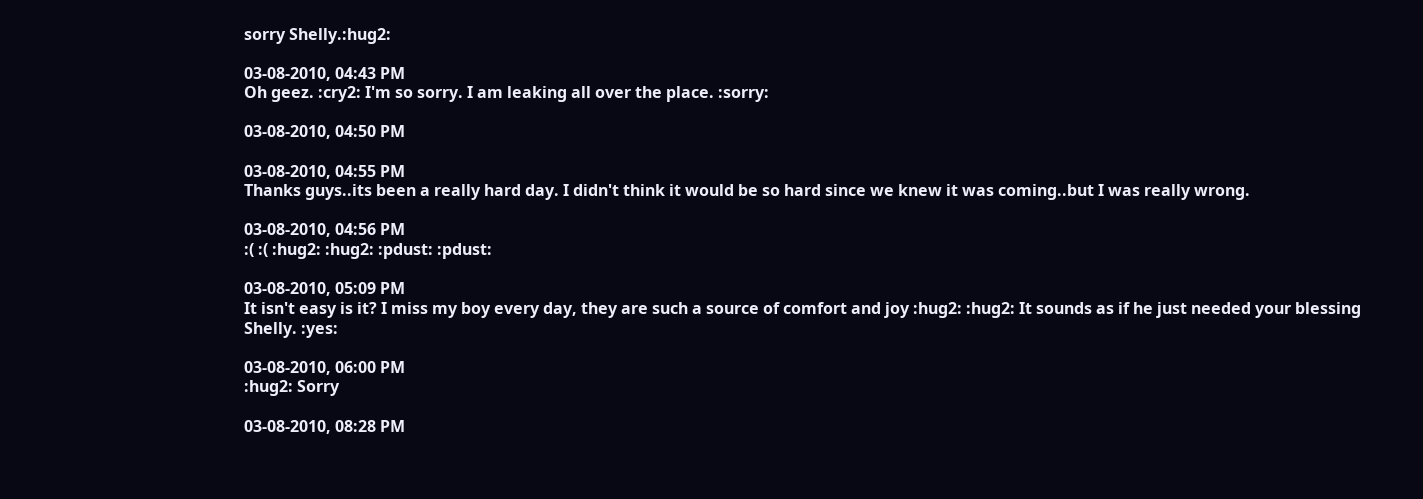sorry Shelly.:hug2:

03-08-2010, 04:43 PM
Oh geez. :cry2: I'm so sorry. I am leaking all over the place. :sorry:

03-08-2010, 04:50 PM

03-08-2010, 04:55 PM
Thanks guys..its been a really hard day. I didn't think it would be so hard since we knew it was coming..but I was really wrong.

03-08-2010, 04:56 PM
:( :( :hug2: :hug2: :pdust: :pdust:

03-08-2010, 05:09 PM
It isn't easy is it? I miss my boy every day, they are such a source of comfort and joy :hug2: :hug2: It sounds as if he just needed your blessing Shelly. :yes:

03-08-2010, 06:00 PM
:hug2: Sorry

03-08-2010, 08:28 PM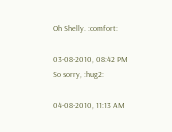Oh Shelly. :comfort:

03-08-2010, 08:42 PM
So sorry, :hug2:

04-08-2010, 11:13 AM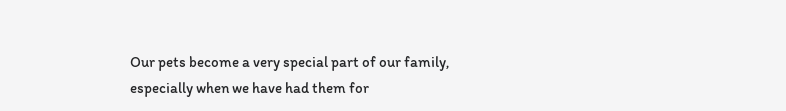Our pets become a very special part of our family, especially when we have had them for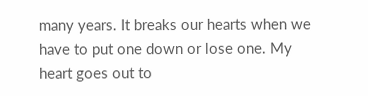many years. It breaks our hearts when we have to put one down or lose one. My heart goes out to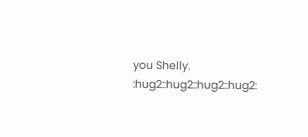you Shelly. :hug2::hug2::hug2::hug2: